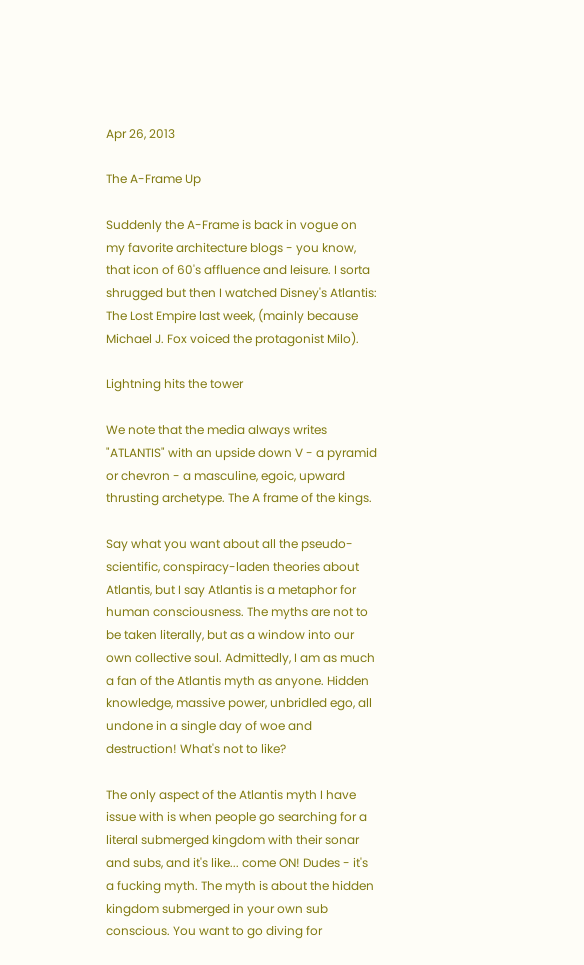Apr 26, 2013

The A-Frame Up

Suddenly the A-Frame is back in vogue on my favorite architecture blogs - you know, that icon of 60's affluence and leisure. I sorta shrugged but then I watched Disney's Atlantis: The Lost Empire last week, (mainly because Michael J. Fox voiced the protagonist Milo).

Lightning hits the tower

We note that the media always writes "ATLANTIS" with an upside down V - a pyramid or chevron - a masculine, egoic, upward thrusting archetype. The A frame of the kings.

Say what you want about all the pseudo-scientific, conspiracy-laden theories about Atlantis, but I say Atlantis is a metaphor for human consciousness. The myths are not to be taken literally, but as a window into our own collective soul. Admittedly, I am as much a fan of the Atlantis myth as anyone. Hidden knowledge, massive power, unbridled ego, all undone in a single day of woe and destruction! What's not to like?

The only aspect of the Atlantis myth I have issue with is when people go searching for a literal submerged kingdom with their sonar and subs, and it's like... come ON! Dudes - it's a fucking myth. The myth is about the hidden kingdom submerged in your own sub conscious. You want to go diving for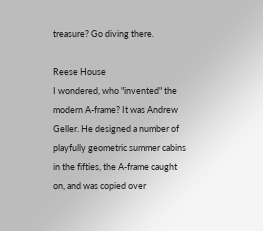treasure? Go diving there.

Reese House
I wondered, who "invented" the modern A-frame? It was Andrew Geller. He designed a number of playfully geometric summer cabins in the fifties, the A-frame caught on, and was copied over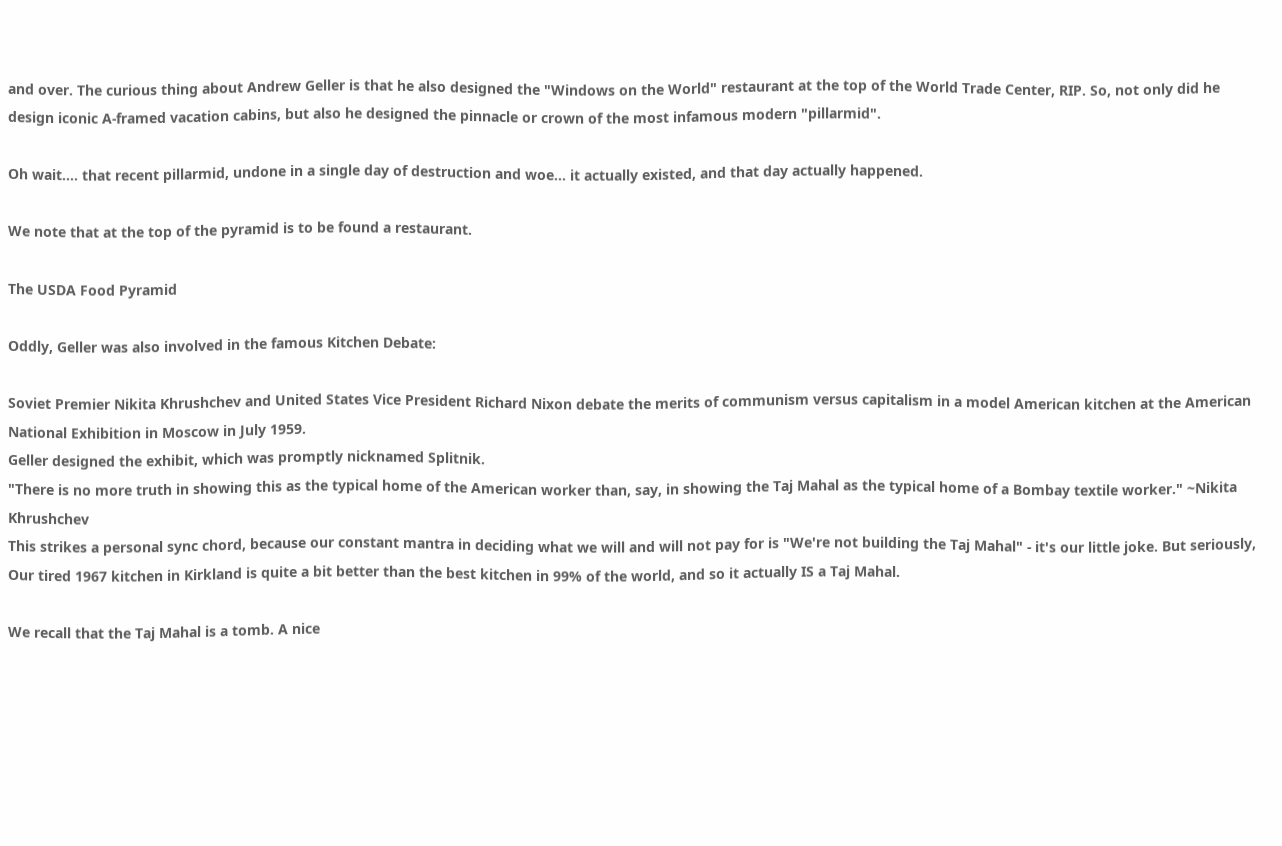and over. The curious thing about Andrew Geller is that he also designed the "Windows on the World" restaurant at the top of the World Trade Center, RIP. So, not only did he design iconic A-framed vacation cabins, but also he designed the pinnacle or crown of the most infamous modern "pillarmid".

Oh wait.... that recent pillarmid, undone in a single day of destruction and woe... it actually existed, and that day actually happened.

We note that at the top of the pyramid is to be found a restaurant.

The USDA Food Pyramid

Oddly, Geller was also involved in the famous Kitchen Debate:

Soviet Premier Nikita Khrushchev and United States Vice President Richard Nixon debate the merits of communism versus capitalism in a model American kitchen at the American National Exhibition in Moscow in July 1959.
Geller designed the exhibit, which was promptly nicknamed Splitnik.
"There is no more truth in showing this as the typical home of the American worker than, say, in showing the Taj Mahal as the typical home of a Bombay textile worker." ~Nikita Khrushchev
This strikes a personal sync chord, because our constant mantra in deciding what we will and will not pay for is "We're not building the Taj Mahal" - it's our little joke. But seriously, Our tired 1967 kitchen in Kirkland is quite a bit better than the best kitchen in 99% of the world, and so it actually IS a Taj Mahal.

We recall that the Taj Mahal is a tomb. A nice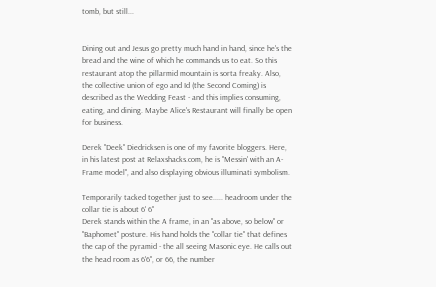tomb, but still...


Dining out and Jesus go pretty much hand in hand, since he's the bread and the wine of which he commands us to eat. So this restaurant atop the pillarmid mountain is sorta freaky. Also, the collective union of ego and Id (the Second Coming) is described as the Wedding Feast - and this implies consuming, eating, and dining. Maybe Alice's Restaurant will finally be open for business.

Derek "Deek" Diedricksen is one of my favorite bloggers. Here, in his latest post at Relaxshacks.com, he is "Messin' with an A-Frame model", and also displaying obvious illuminati symbolism.

Temporarily tacked together just to see..... headroom under the collar tie is about 6' 6"
Derek stands within the A frame, in an "as above, so below" or "Baphomet" posture. His hand holds the "collar tie" that defines the cap of the pyramid - the all seeing Masonic eye. He calls out the head room as 6'6", or 66, the number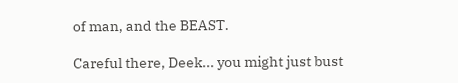of man, and the BEAST.

Careful there, Deek... you might just bust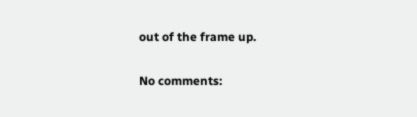out of the frame up.

No comments: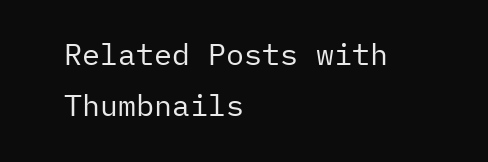Related Posts with Thumbnails